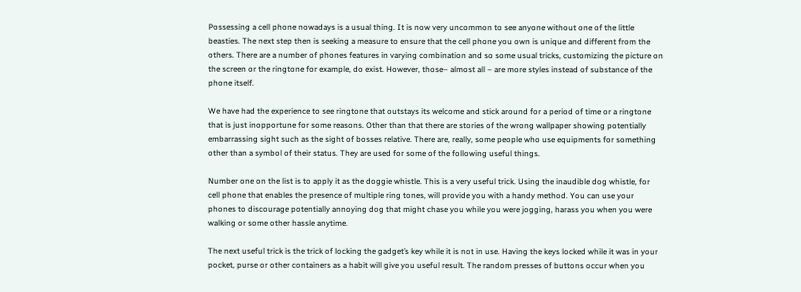Possessing a cell phone nowadays is a usual thing. It is now very uncommon to see anyone without one of the little beasties. The next step then is seeking a measure to ensure that the cell phone you own is unique and different from the others. There are a number of phones features in varying combination and so some usual tricks, customizing the picture on the screen or the ringtone for example, do exist. However, those– almost all – are more styles instead of substance of the phone itself.

We have had the experience to see ringtone that outstays its welcome and stick around for a period of time or a ringtone that is just inopportune for some reasons. Other than that there are stories of the wrong wallpaper showing potentially embarrassing sight such as the sight of bosses relative. There are, really, some people who use equipments for something other than a symbol of their status. They are used for some of the following useful things.

Number one on the list is to apply it as the doggie whistle. This is a very useful trick. Using the inaudible dog whistle, for cell phone that enables the presence of multiple ring tones, will provide you with a handy method. You can use your phones to discourage potentially annoying dog that might chase you while you were jogging, harass you when you were walking or some other hassle anytime.

The next useful trick is the trick of locking the gadget’s key while it is not in use. Having the keys locked while it was in your pocket, purse or other containers as a habit will give you useful result. The random presses of buttons occur when you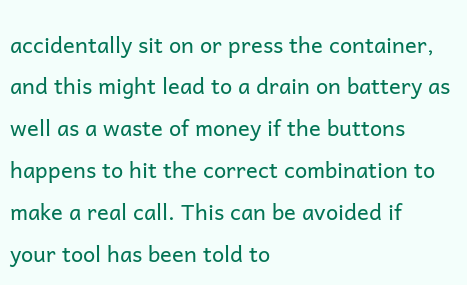accidentally sit on or press the container, and this might lead to a drain on battery as well as a waste of money if the buttons happens to hit the correct combination to make a real call. This can be avoided if your tool has been told to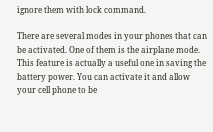ignore them with lock command.

There are several modes in your phones that can be activated. One of them is the airplane mode. This feature is actually a useful one in saving the battery power. You can activate it and allow your cell phone to be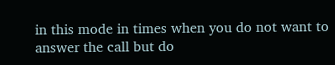in this mode in times when you do not want to answer the call but do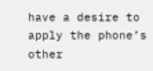have a desire to apply the phone’s other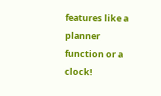features like a planner function or a clock!